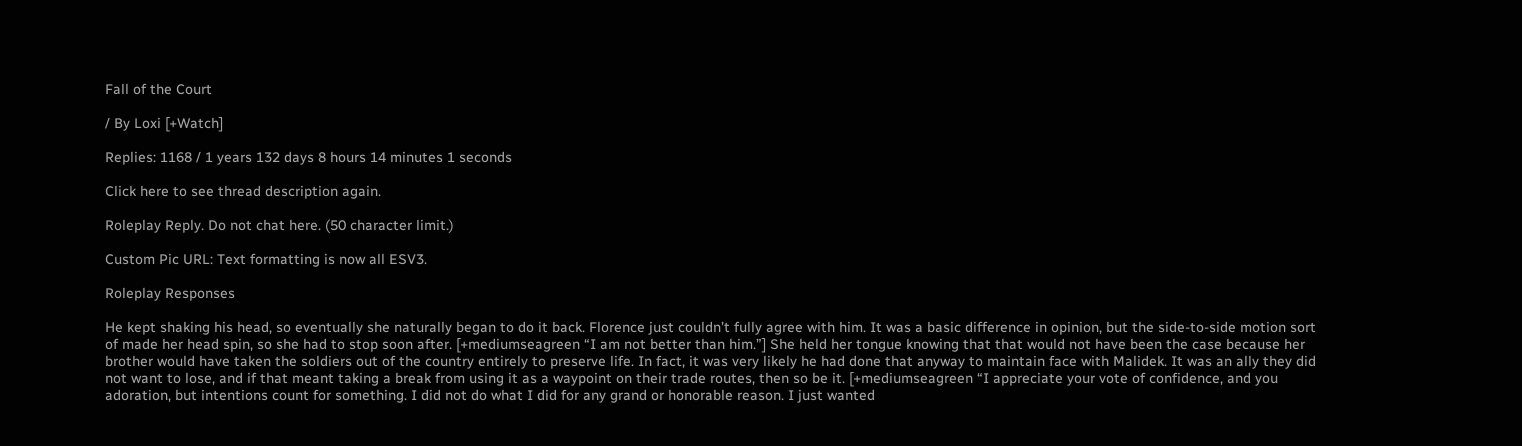Fall of the Court

/ By Loxi [+Watch]

Replies: 1168 / 1 years 132 days 8 hours 14 minutes 1 seconds

Click here to see thread description again.

Roleplay Reply. Do not chat here. (50 character limit.)

Custom Pic URL: Text formatting is now all ESV3.

Roleplay Responses

He kept shaking his head, so eventually she naturally began to do it back. Florence just couldn’t fully agree with him. It was a basic difference in opinion, but the side-to-side motion sort of made her head spin, so she had to stop soon after. [+mediumseagreen “I am not better than him.”] She held her tongue knowing that that would not have been the case because her brother would have taken the soldiers out of the country entirely to preserve life. In fact, it was very likely he had done that anyway to maintain face with Malidek. It was an ally they did not want to lose, and if that meant taking a break from using it as a waypoint on their trade routes, then so be it. [+mediumseagreen “I appreciate your vote of confidence, and you adoration, but intentions count for something. I did not do what I did for any grand or honorable reason. I just wanted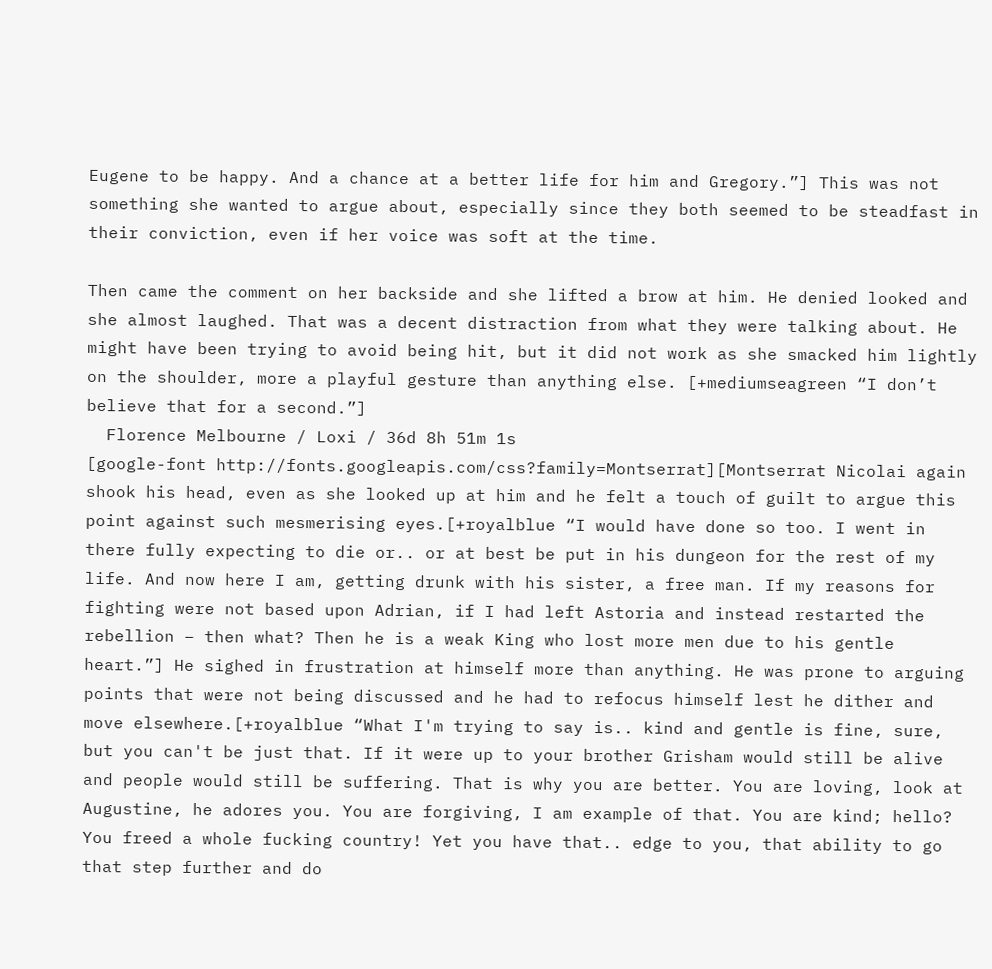Eugene to be happy. And a chance at a better life for him and Gregory.”] This was not something she wanted to argue about, especially since they both seemed to be steadfast in their conviction, even if her voice was soft at the time.

Then came the comment on her backside and she lifted a brow at him. He denied looked and she almost laughed. That was a decent distraction from what they were talking about. He might have been trying to avoid being hit, but it did not work as she smacked him lightly on the shoulder, more a playful gesture than anything else. [+mediumseagreen “I don’t believe that for a second.”]
  Florence Melbourne / Loxi / 36d 8h 51m 1s
[google-font http://fonts.googleapis.com/css?family=Montserrat][Montserrat Nicolai again shook his head, even as she looked up at him and he felt a touch of guilt to argue this point against such mesmerising eyes.[+royalblue “I would have done so too. I went in there fully expecting to die or.. or at best be put in his dungeon for the rest of my life. And now here I am, getting drunk with his sister, a free man. If my reasons for fighting were not based upon Adrian, if I had left Astoria and instead restarted the rebellion – then what? Then he is a weak King who lost more men due to his gentle heart.”] He sighed in frustration at himself more than anything. He was prone to arguing points that were not being discussed and he had to refocus himself lest he dither and move elsewhere.[+royalblue “What I'm trying to say is.. kind and gentle is fine, sure, but you can't be just that. If it were up to your brother Grisham would still be alive and people would still be suffering. That is why you are better. You are loving, look at Augustine, he adores you. You are forgiving, I am example of that. You are kind; hello? You freed a whole fucking country! Yet you have that.. edge to you, that ability to go that step further and do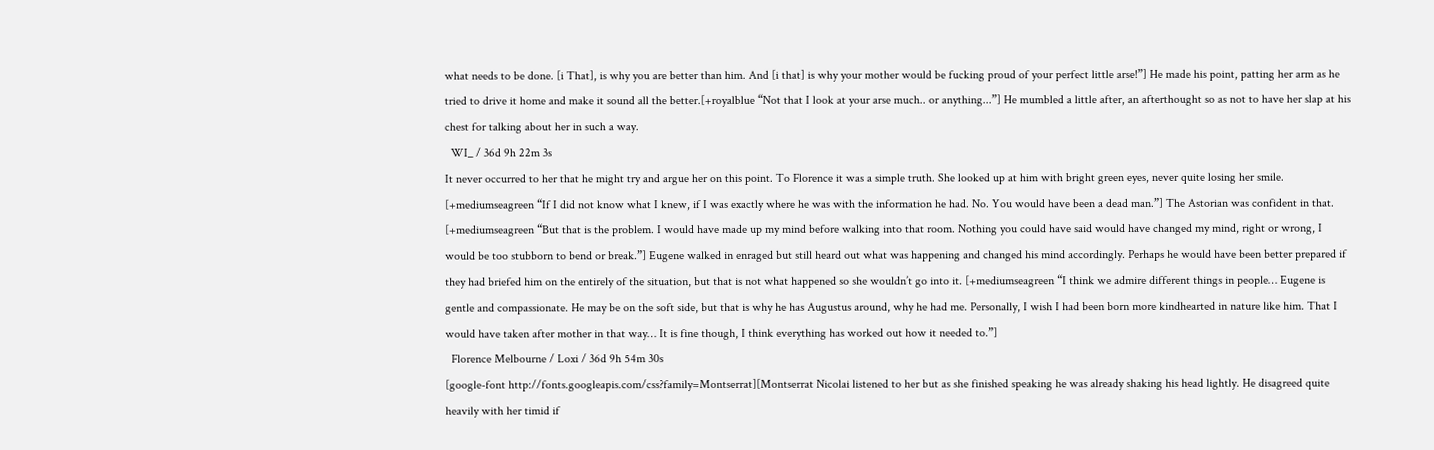what needs to be done. [i That], is why you are better than him. And [i that] is why your mother would be fucking proud of your perfect little arse!”] He made his point, patting her arm as he tried to drive it home and make it sound all the better.[+royalblue “Not that I look at your arse much.. or anything...”] He mumbled a little after, an afterthought so as not to have her slap at his chest for talking about her in such a way.
  WI_ / 36d 9h 22m 3s
It never occurred to her that he might try and argue her on this point. To Florence it was a simple truth. She looked up at him with bright green eyes, never quite losing her smile. [+mediumseagreen “If I did not know what I knew, if I was exactly where he was with the information he had. No. You would have been a dead man.”] The Astorian was confident in that. [+mediumseagreen “But that is the problem. I would have made up my mind before walking into that room. Nothing you could have said would have changed my mind, right or wrong, I would be too stubborn to bend or break.”] Eugene walked in enraged but still heard out what was happening and changed his mind accordingly. Perhaps he would have been better prepared if they had briefed him on the entirely of the situation, but that is not what happened so she wouldn’t go into it. [+mediumseagreen “I think we admire different things in people… Eugene is gentle and compassionate. He may be on the soft side, but that is why he has Augustus around, why he had me. Personally, I wish I had been born more kindhearted in nature like him. That I would have taken after mother in that way… It is fine though, I think everything has worked out how it needed to.”]
  Florence Melbourne / Loxi / 36d 9h 54m 30s
[google-font http://fonts.googleapis.com/css?family=Montserrat][Montserrat Nicolai listened to her but as she finished speaking he was already shaking his head lightly. He disagreed quite heavily with her timid if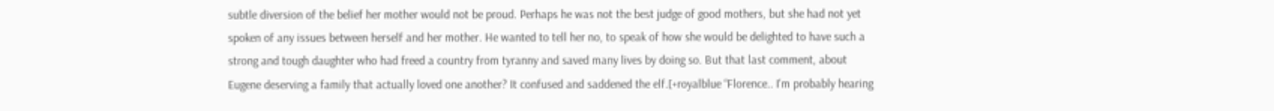subtle diversion of the belief her mother would not be proud. Perhaps he was not the best judge of good mothers, but she had not yet spoken of any issues between herself and her mother. He wanted to tell her no, to speak of how she would be delighted to have such a strong and tough daughter who had freed a country from tyranny and saved many lives by doing so. But that last comment, about Eugene deserving a family that actually loved one another? It confused and saddened the elf.[+royalblue “Florence.. I'm probably hearing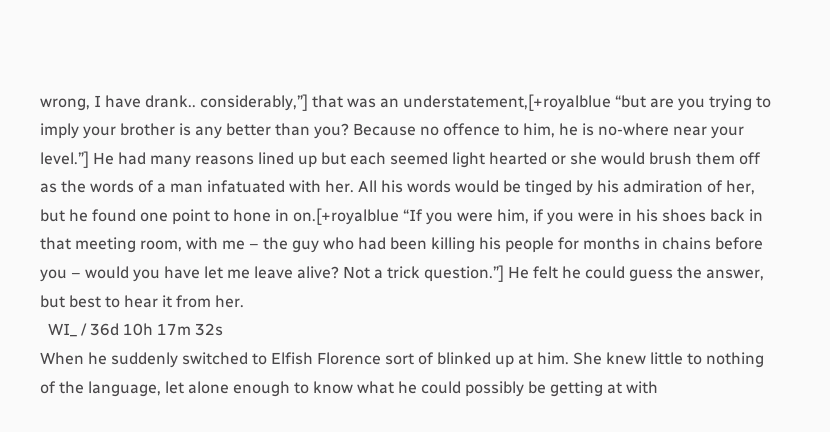wrong, I have drank.. considerably,”] that was an understatement,[+royalblue “but are you trying to imply your brother is any better than you? Because no offence to him, he is no-where near your level.”] He had many reasons lined up but each seemed light hearted or she would brush them off as the words of a man infatuated with her. All his words would be tinged by his admiration of her, but he found one point to hone in on.[+royalblue “If you were him, if you were in his shoes back in that meeting room, with me – the guy who had been killing his people for months in chains before you – would you have let me leave alive? Not a trick question.”] He felt he could guess the answer, but best to hear it from her.
  WI_ / 36d 10h 17m 32s
When he suddenly switched to Elfish Florence sort of blinked up at him. She knew little to nothing of the language, let alone enough to know what he could possibly be getting at with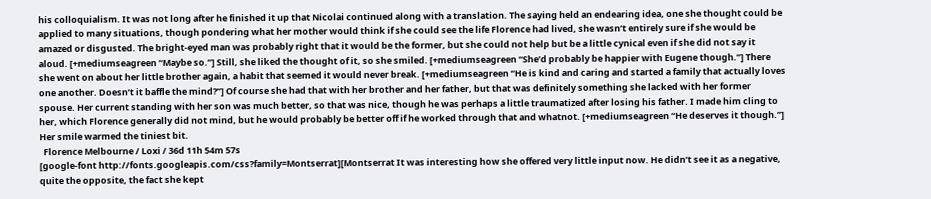his colloquialism. It was not long after he finished it up that Nicolai continued along with a translation. The saying held an endearing idea, one she thought could be applied to many situations, though pondering what her mother would think if she could see the life Florence had lived, she wasn’t entirely sure if she would be amazed or disgusted. The bright-eyed man was probably right that it would be the former, but she could not help but be a little cynical even if she did not say it aloud. [+mediumseagreen “Maybe so.”] Still, she liked the thought of it, so she smiled. [+mediumseagreen “She’d probably be happier with Eugene though.”] There she went on about her little brother again, a habit that seemed it would never break. [+mediumseagreen “He is kind and caring and started a family that actually loves one another. Doesn’t it baffle the mind?”] Of course she had that with her brother and her father, but that was definitely something she lacked with her former spouse. Her current standing with her son was much better, so that was nice, though he was perhaps a little traumatized after losing his father. I made him cling to her, which Florence generally did not mind, but he would probably be better off if he worked through that and whatnot. [+mediumseagreen “He deserves it though.”] Her smile warmed the tiniest bit.
  Florence Melbourne / Loxi / 36d 11h 54m 57s
[google-font http://fonts.googleapis.com/css?family=Montserrat][Montserrat It was interesting how she offered very little input now. He didn’t see it as a negative, quite the opposite, the fact she kept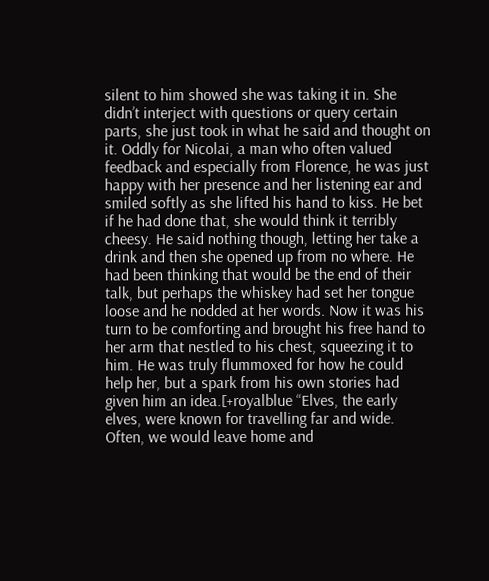silent to him showed she was taking it in. She didn’t interject with questions or query certain parts, she just took in what he said and thought on it. Oddly for Nicolai, a man who often valued feedback and especially from Florence, he was just happy with her presence and her listening ear and smiled softly as she lifted his hand to kiss. He bet if he had done that, she would think it terribly cheesy. He said nothing though, letting her take a drink and then she opened up from no where. He had been thinking that would be the end of their talk, but perhaps the whiskey had set her tongue loose and he nodded at her words. Now it was his turn to be comforting and brought his free hand to her arm that nestled to his chest, squeezing it to him. He was truly flummoxed for how he could help her, but a spark from his own stories had given him an idea.[+royalblue “Elves, the early elves, were known for travelling far and wide. Often, we would leave home and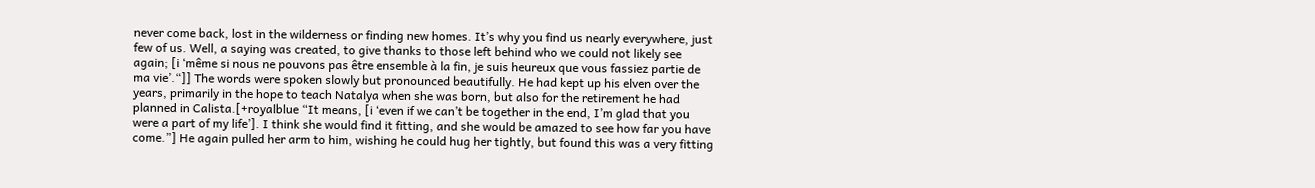never come back, lost in the wilderness or finding new homes. It’s why you find us nearly everywhere, just few of us. Well, a saying was created, to give thanks to those left behind who we could not likely see again; [i ‘même si nous ne pouvons pas être ensemble à la fin, je suis heureux que vous fassiez partie de ma vie’.“]] The words were spoken slowly but pronounced beautifully. He had kept up his elven over the years, primarily in the hope to teach Natalya when she was born, but also for the retirement he had planned in Calista.[+royalblue “It means, [i ‘even if we can’t be together in the end, I’m glad that you were a part of my life’]. I think she would find it fitting, and she would be amazed to see how far you have come.”] He again pulled her arm to him, wishing he could hug her tightly, but found this was a very fitting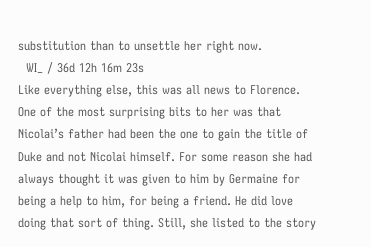substitution than to unsettle her right now.
  WI_ / 36d 12h 16m 23s
Like everything else, this was all news to Florence. One of the most surprising bits to her was that Nicolai’s father had been the one to gain the title of Duke and not Nicolai himself. For some reason she had always thought it was given to him by Germaine for being a help to him, for being a friend. He did love doing that sort of thing. Still, she listed to the story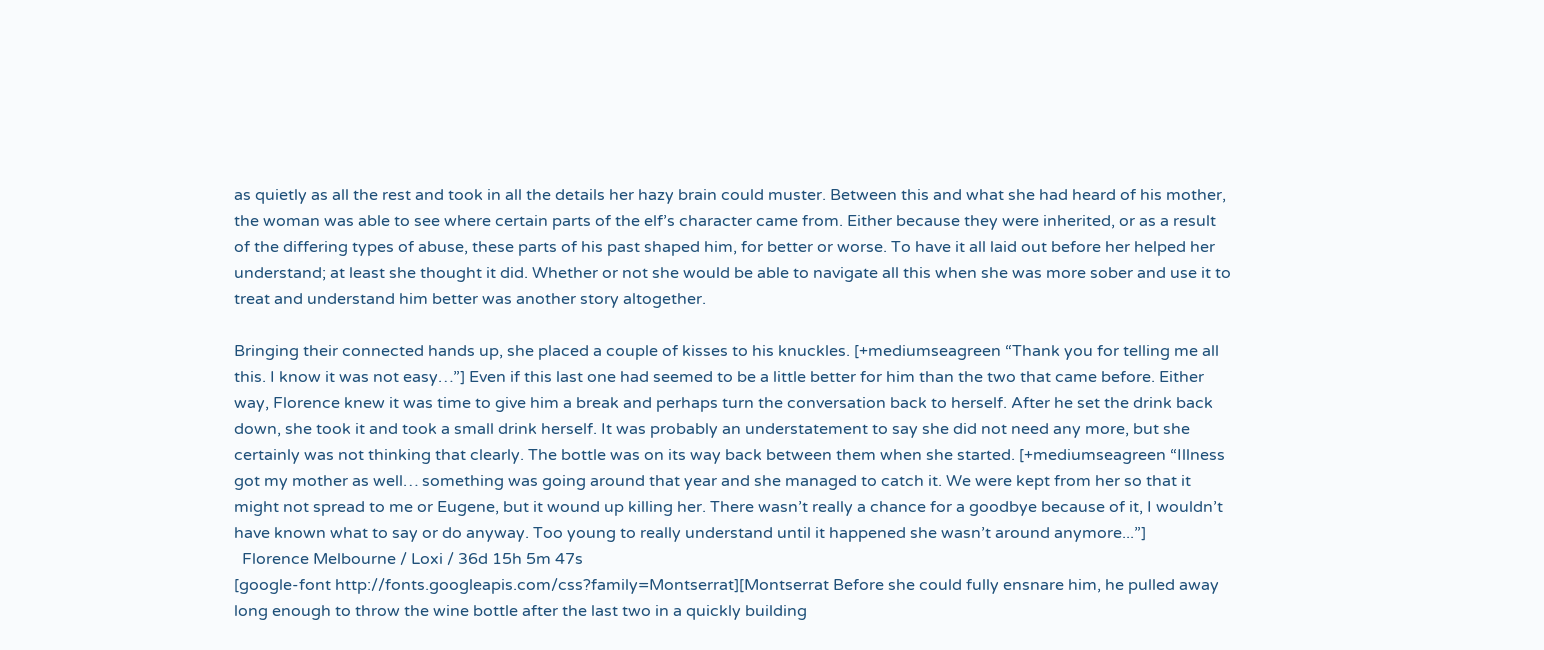as quietly as all the rest and took in all the details her hazy brain could muster. Between this and what she had heard of his mother, the woman was able to see where certain parts of the elf’s character came from. Either because they were inherited, or as a result of the differing types of abuse, these parts of his past shaped him, for better or worse. To have it all laid out before her helped her understand; at least she thought it did. Whether or not she would be able to navigate all this when she was more sober and use it to treat and understand him better was another story altogether.

Bringing their connected hands up, she placed a couple of kisses to his knuckles. [+mediumseagreen “Thank you for telling me all this. I know it was not easy…”] Even if this last one had seemed to be a little better for him than the two that came before. Either way, Florence knew it was time to give him a break and perhaps turn the conversation back to herself. After he set the drink back down, she took it and took a small drink herself. It was probably an understatement to say she did not need any more, but she certainly was not thinking that clearly. The bottle was on its way back between them when she started. [+mediumseagreen “Illness got my mother as well… something was going around that year and she managed to catch it. We were kept from her so that it might not spread to me or Eugene, but it wound up killing her. There wasn’t really a chance for a goodbye because of it, I wouldn’t have known what to say or do anyway. Too young to really understand until it happened she wasn’t around anymore...”]
  Florence Melbourne / Loxi / 36d 15h 5m 47s
[google-font http://fonts.googleapis.com/css?family=Montserrat][Montserrat Before she could fully ensnare him, he pulled away long enough to throw the wine bottle after the last two in a quickly building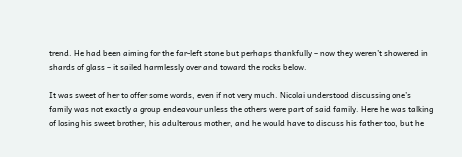trend. He had been aiming for the far-left stone but perhaps thankfully – now they weren’t showered in shards of glass – it sailed harmlessly over and toward the rocks below.

It was sweet of her to offer some words, even if not very much. Nicolai understood discussing one’s family was not exactly a group endeavour unless the others were part of said family. Here he was talking of losing his sweet brother, his adulterous mother, and he would have to discuss his father too, but he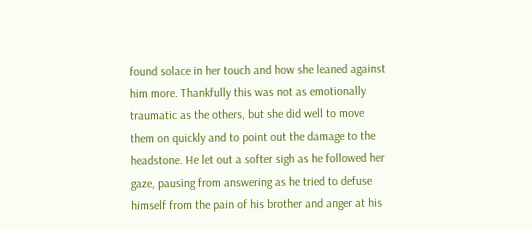found solace in her touch and how she leaned against him more. Thankfully this was not as emotionally traumatic as the others, but she did well to move them on quickly and to point out the damage to the headstone. He let out a softer sigh as he followed her gaze, pausing from answering as he tried to defuse himself from the pain of his brother and anger at his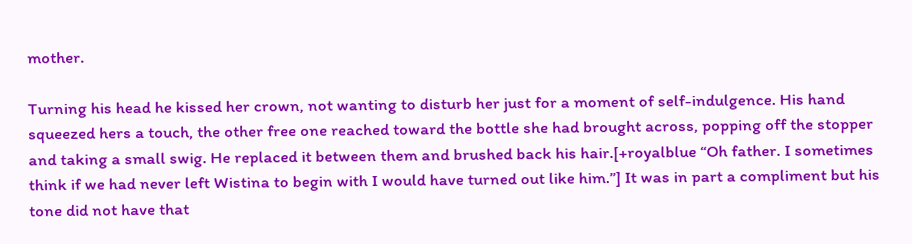mother.

Turning his head he kissed her crown, not wanting to disturb her just for a moment of self-indulgence. His hand squeezed hers a touch, the other free one reached toward the bottle she had brought across, popping off the stopper and taking a small swig. He replaced it between them and brushed back his hair.[+royalblue “Oh father. I sometimes think if we had never left Wistina to begin with I would have turned out like him.”] It was in part a compliment but his tone did not have that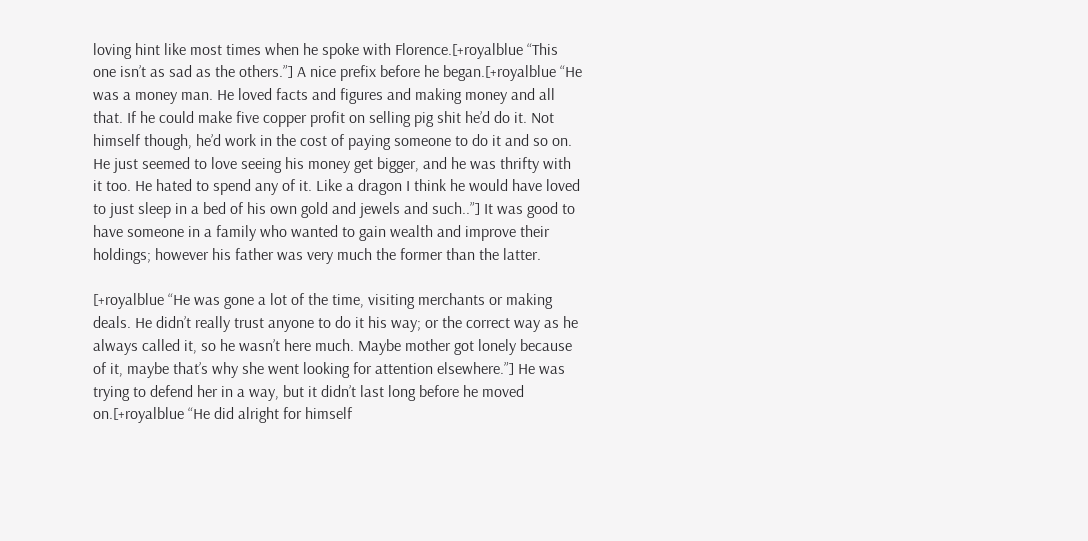loving hint like most times when he spoke with Florence.[+royalblue “This one isn’t as sad as the others.”] A nice prefix before he began.[+royalblue “He was a money man. He loved facts and figures and making money and all that. If he could make five copper profit on selling pig shit he’d do it. Not himself though, he’d work in the cost of paying someone to do it and so on. He just seemed to love seeing his money get bigger, and he was thrifty with it too. He hated to spend any of it. Like a dragon I think he would have loved to just sleep in a bed of his own gold and jewels and such..”] It was good to have someone in a family who wanted to gain wealth and improve their holdings; however his father was very much the former than the latter.

[+royalblue “He was gone a lot of the time, visiting merchants or making deals. He didn’t really trust anyone to do it his way; or the correct way as he always called it, so he wasn’t here much. Maybe mother got lonely because of it, maybe that’s why she went looking for attention elsewhere.”] He was trying to defend her in a way, but it didn’t last long before he moved on.[+royalblue “He did alright for himself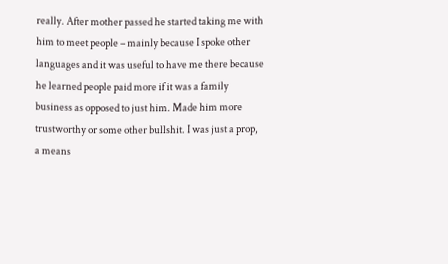really. After mother passed he started taking me with him to meet people – mainly because I spoke other languages and it was useful to have me there because he learned people paid more if it was a family business as opposed to just him. Made him more trustworthy or some other bullshit. I was just a prop, a means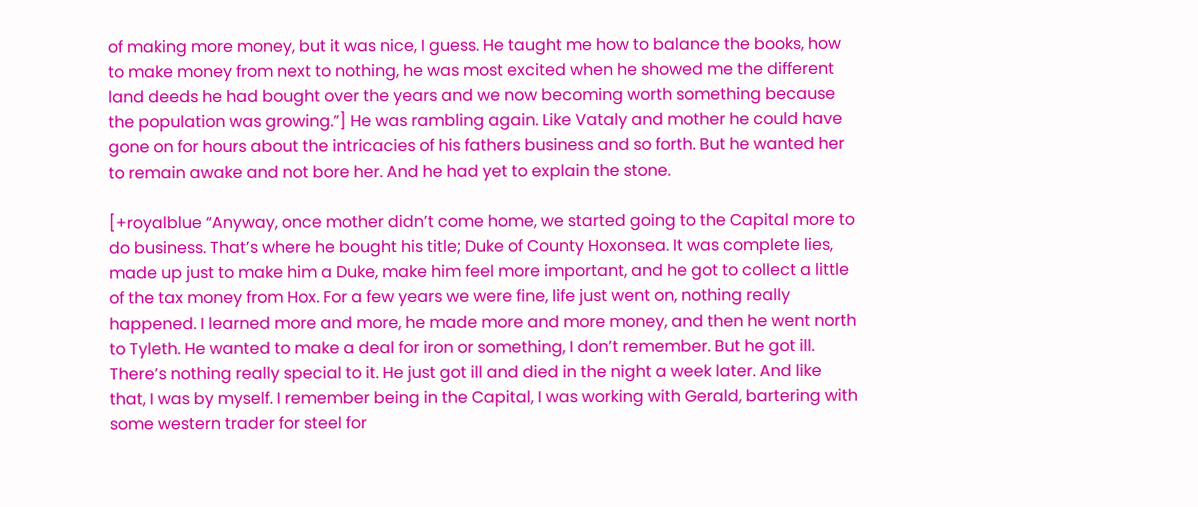of making more money, but it was nice, I guess. He taught me how to balance the books, how to make money from next to nothing, he was most excited when he showed me the different land deeds he had bought over the years and we now becoming worth something because the population was growing.”] He was rambling again. Like Vataly and mother he could have gone on for hours about the intricacies of his fathers business and so forth. But he wanted her to remain awake and not bore her. And he had yet to explain the stone.

[+royalblue “Anyway, once mother didn’t come home, we started going to the Capital more to do business. That’s where he bought his title; Duke of County Hoxonsea. It was complete lies, made up just to make him a Duke, make him feel more important, and he got to collect a little of the tax money from Hox. For a few years we were fine, life just went on, nothing really happened. I learned more and more, he made more and more money, and then he went north to Tyleth. He wanted to make a deal for iron or something, I don’t remember. But he got ill. There’s nothing really special to it. He just got ill and died in the night a week later. And like that, I was by myself. I remember being in the Capital, I was working with Gerald, bartering with some western trader for steel for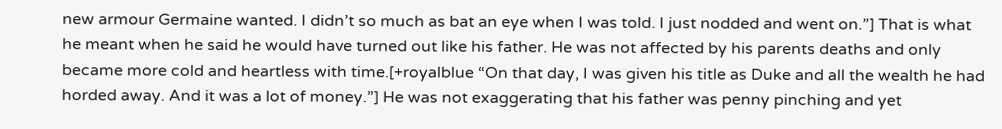new armour Germaine wanted. I didn’t so much as bat an eye when I was told. I just nodded and went on.”] That is what he meant when he said he would have turned out like his father. He was not affected by his parents deaths and only became more cold and heartless with time.[+royalblue “On that day, I was given his title as Duke and all the wealth he had horded away. And it was a lot of money.”] He was not exaggerating that his father was penny pinching and yet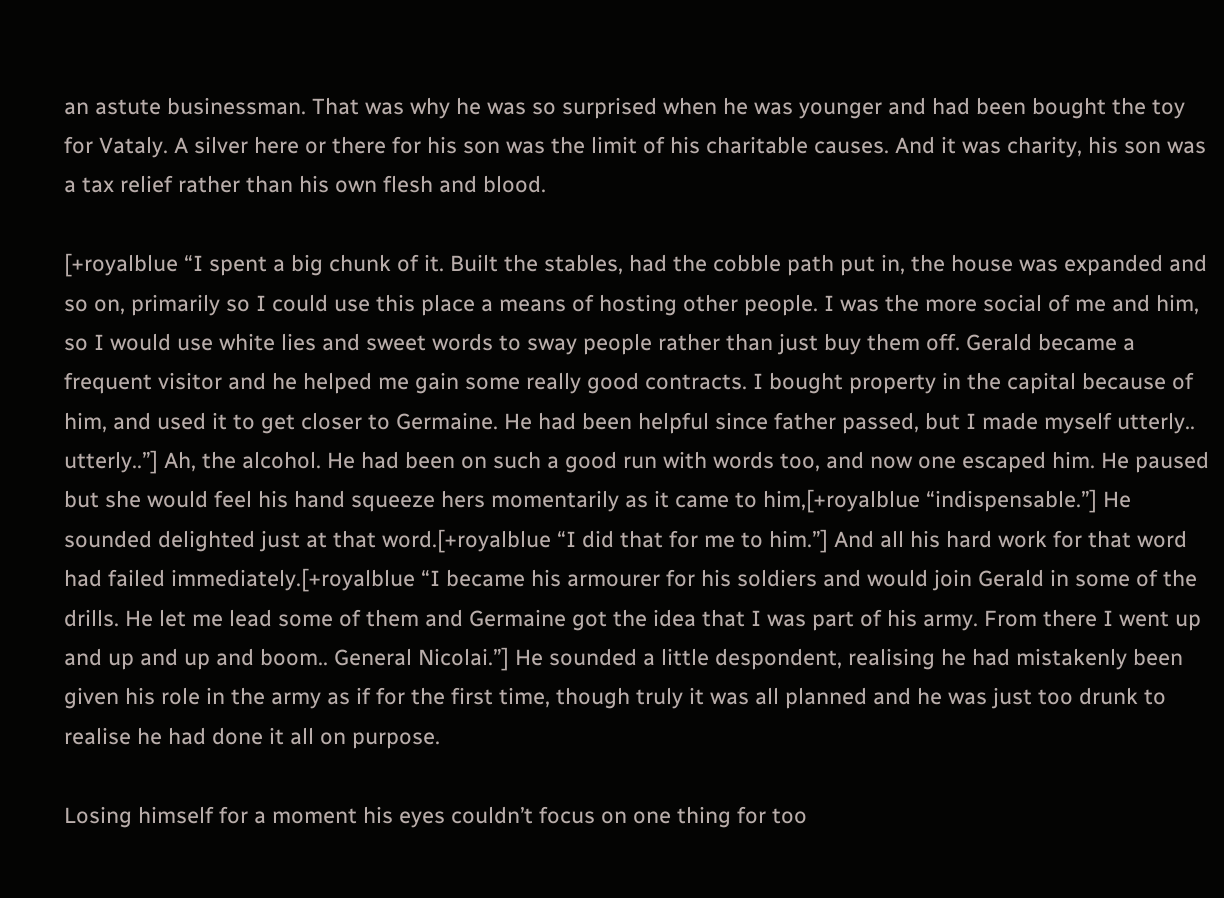an astute businessman. That was why he was so surprised when he was younger and had been bought the toy for Vataly. A silver here or there for his son was the limit of his charitable causes. And it was charity, his son was a tax relief rather than his own flesh and blood.

[+royalblue “I spent a big chunk of it. Built the stables, had the cobble path put in, the house was expanded and so on, primarily so I could use this place a means of hosting other people. I was the more social of me and him, so I would use white lies and sweet words to sway people rather than just buy them off. Gerald became a frequent visitor and he helped me gain some really good contracts. I bought property in the capital because of him, and used it to get closer to Germaine. He had been helpful since father passed, but I made myself utterly.. utterly..”] Ah, the alcohol. He had been on such a good run with words too, and now one escaped him. He paused but she would feel his hand squeeze hers momentarily as it came to him,[+royalblue “indispensable.”] He sounded delighted just at that word.[+royalblue “I did that for me to him.”] And all his hard work for that word had failed immediately.[+royalblue “I became his armourer for his soldiers and would join Gerald in some of the drills. He let me lead some of them and Germaine got the idea that I was part of his army. From there I went up and up and up and boom.. General Nicolai.”] He sounded a little despondent, realising he had mistakenly been given his role in the army as if for the first time, though truly it was all planned and he was just too drunk to realise he had done it all on purpose.

Losing himself for a moment his eyes couldn’t focus on one thing for too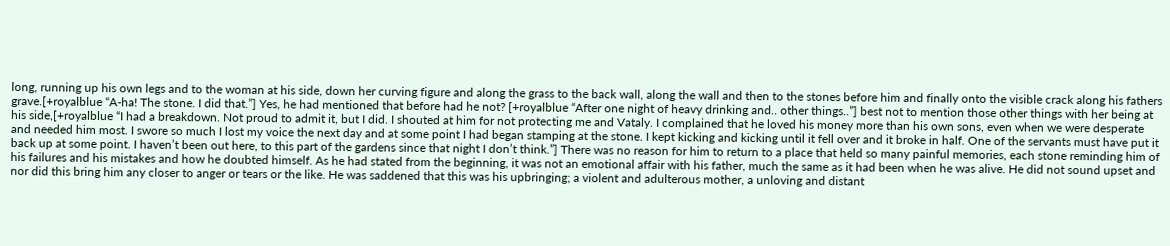long, running up his own legs and to the woman at his side, down her curving figure and along the grass to the back wall, along the wall and then to the stones before him and finally onto the visible crack along his fathers grave.[+royalblue “A-ha! The stone. I did that.”] Yes, he had mentioned that before had he not? [+royalblue “After one night of heavy drinking and.. other things..”] best not to mention those other things with her being at his side,[+royalblue “I had a breakdown. Not proud to admit it, but I did. I shouted at him for not protecting me and Vataly. I complained that he loved his money more than his own sons, even when we were desperate and needed him most. I swore so much I lost my voice the next day and at some point I had began stamping at the stone. I kept kicking and kicking until it fell over and it broke in half. One of the servants must have put it back up at some point. I haven’t been out here, to this part of the gardens since that night I don’t think.”] There was no reason for him to return to a place that held so many painful memories, each stone reminding him of his failures and his mistakes and how he doubted himself. As he had stated from the beginning, it was not an emotional affair with his father, much the same as it had been when he was alive. He did not sound upset and nor did this bring him any closer to anger or tears or the like. He was saddened that this was his upbringing; a violent and adulterous mother, a unloving and distant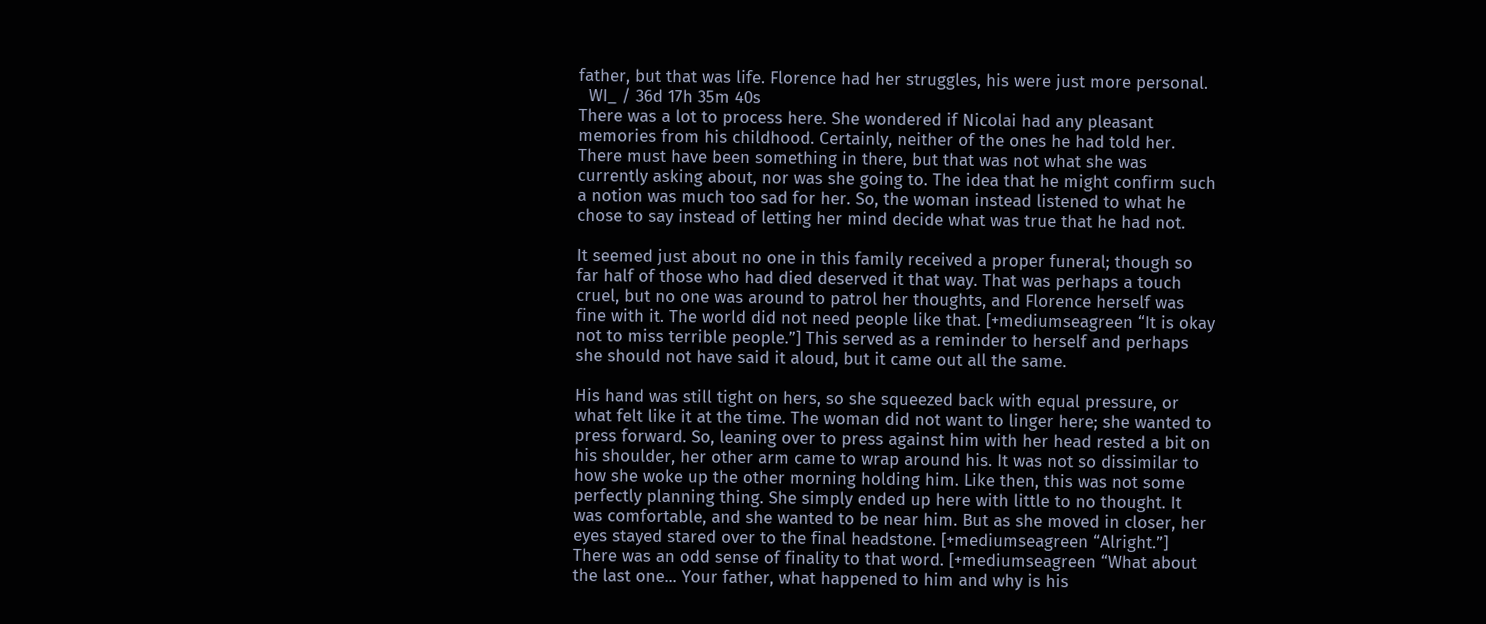father, but that was life. Florence had her struggles, his were just more personal.
  WI_ / 36d 17h 35m 40s
There was a lot to process here. She wondered if Nicolai had any pleasant memories from his childhood. Certainly, neither of the ones he had told her. There must have been something in there, but that was not what she was currently asking about, nor was she going to. The idea that he might confirm such a notion was much too sad for her. So, the woman instead listened to what he chose to say instead of letting her mind decide what was true that he had not.

It seemed just about no one in this family received a proper funeral; though so far half of those who had died deserved it that way. That was perhaps a touch cruel, but no one was around to patrol her thoughts, and Florence herself was fine with it. The world did not need people like that. [+mediumseagreen “It is okay not to miss terrible people.”] This served as a reminder to herself and perhaps she should not have said it aloud, but it came out all the same.

His hand was still tight on hers, so she squeezed back with equal pressure, or what felt like it at the time. The woman did not want to linger here; she wanted to press forward. So, leaning over to press against him with her head rested a bit on his shoulder, her other arm came to wrap around his. It was not so dissimilar to how she woke up the other morning holding him. Like then, this was not some perfectly planning thing. She simply ended up here with little to no thought. It was comfortable, and she wanted to be near him. But as she moved in closer, her eyes stayed stared over to the final headstone. [+mediumseagreen “Alright.”] There was an odd sense of finality to that word. [+mediumseagreen “What about the last one... Your father, what happened to him and why is his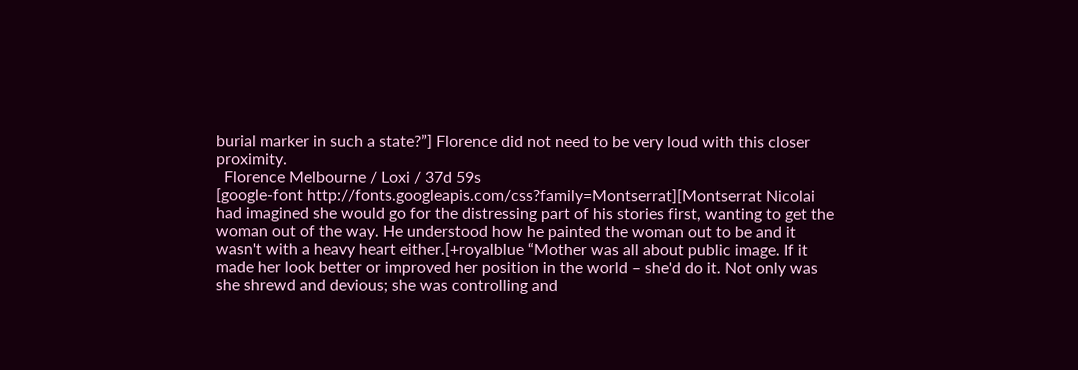burial marker in such a state?”] Florence did not need to be very loud with this closer proximity.
  Florence Melbourne / Loxi / 37d 59s
[google-font http://fonts.googleapis.com/css?family=Montserrat][Montserrat Nicolai had imagined she would go for the distressing part of his stories first, wanting to get the woman out of the way. He understood how he painted the woman out to be and it wasn't with a heavy heart either.[+royalblue “Mother was all about public image. If it made her look better or improved her position in the world – she'd do it. Not only was she shrewd and devious; she was controlling and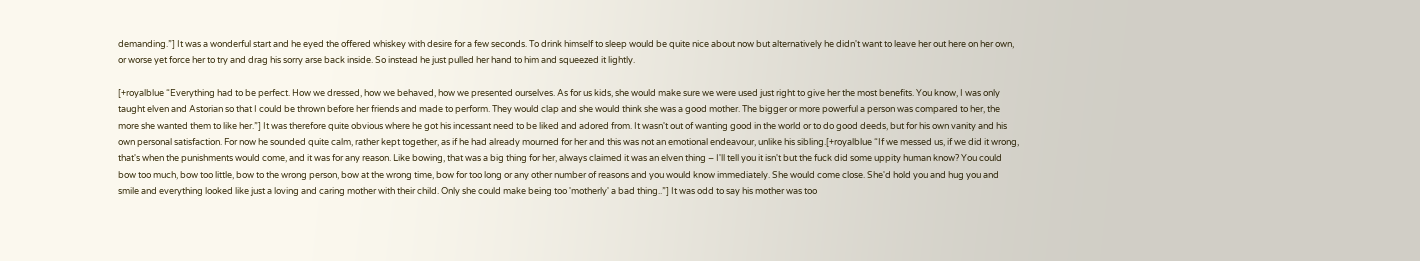demanding.”] It was a wonderful start and he eyed the offered whiskey with desire for a few seconds. To drink himself to sleep would be quite nice about now but alternatively he didn't want to leave her out here on her own, or worse yet force her to try and drag his sorry arse back inside. So instead he just pulled her hand to him and squeezed it lightly.

[+royalblue “Everything had to be perfect. How we dressed, how we behaved, how we presented ourselves. As for us kids, she would make sure we were used just right to give her the most benefits. You know, I was only taught elven and Astorian so that I could be thrown before her friends and made to perform. They would clap and she would think she was a good mother. The bigger or more powerful a person was compared to her, the more she wanted them to like her.”] It was therefore quite obvious where he got his incessant need to be liked and adored from. It wasn't out of wanting good in the world or to do good deeds, but for his own vanity and his own personal satisfaction. For now he sounded quite calm, rather kept together, as if he had already mourned for her and this was not an emotional endeavour, unlike his sibling.[+royalblue “If we messed us, if we did it wrong, that's when the punishments would come, and it was for any reason. Like bowing, that was a big thing for her, always claimed it was an elven thing – I'll tell you it isn't but the fuck did some uppity human know? You could bow too much, bow too little, bow to the wrong person, bow at the wrong time, bow for too long or any other number of reasons and you would know immediately. She would come close. She'd hold you and hug you and smile and everything looked like just a loving and caring mother with their child. Only she could make being too 'motherly' a bad thing..”] It was odd to say his mother was too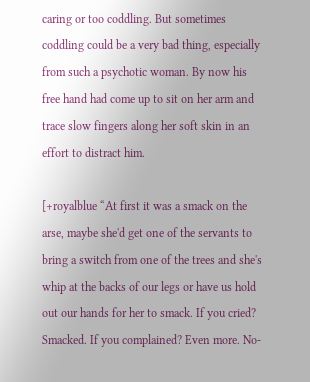caring or too coddling. But sometimes coddling could be a very bad thing, especially from such a psychotic woman. By now his free hand had come up to sit on her arm and trace slow fingers along her soft skin in an effort to distract him.

[+royalblue “At first it was a smack on the arse, maybe she'd get one of the servants to bring a switch from one of the trees and she's whip at the backs of our legs or have us hold out our hands for her to smack. If you cried? Smacked. If you complained? Even more. No-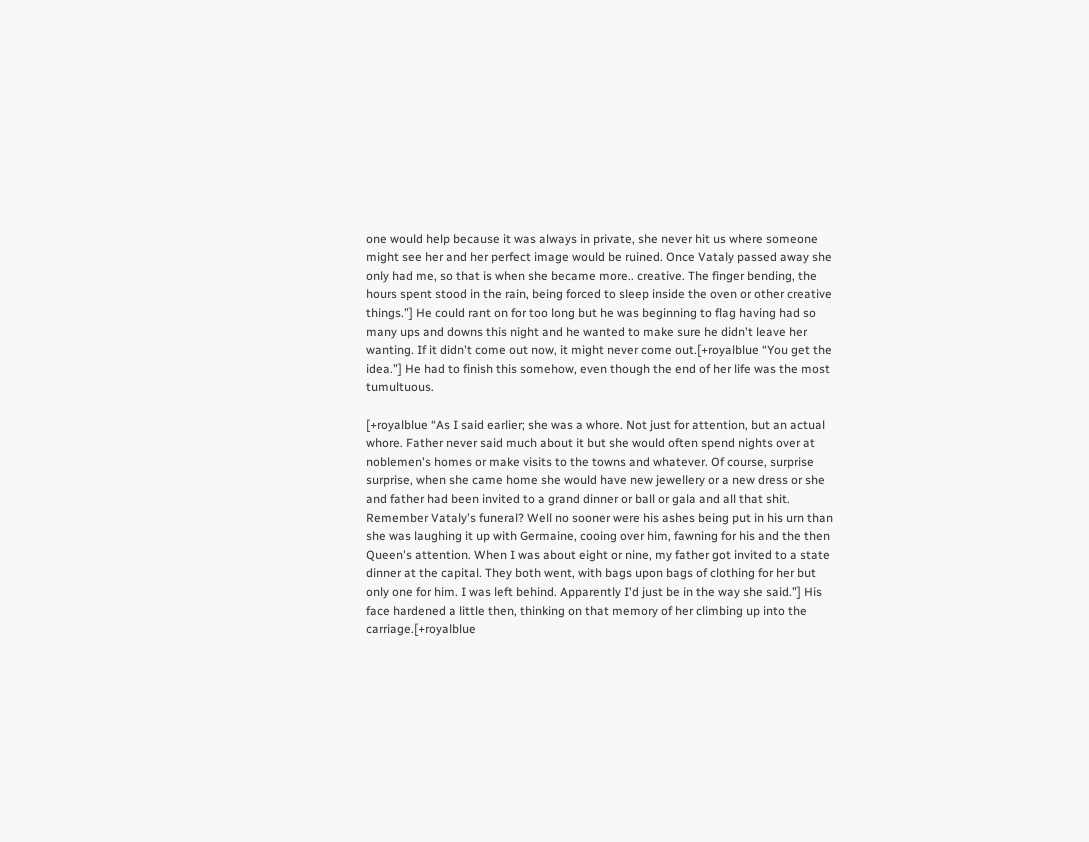one would help because it was always in private, she never hit us where someone might see her and her perfect image would be ruined. Once Vataly passed away she only had me, so that is when she became more.. creative. The finger bending, the hours spent stood in the rain, being forced to sleep inside the oven or other creative things.”] He could rant on for too long but he was beginning to flag having had so many ups and downs this night and he wanted to make sure he didn't leave her wanting. If it didn't come out now, it might never come out.[+royalblue “You get the idea.”] He had to finish this somehow, even though the end of her life was the most tumultuous.

[+royalblue “As I said earlier; she was a whore. Not just for attention, but an actual whore. Father never said much about it but she would often spend nights over at noblemen's homes or make visits to the towns and whatever. Of course, surprise surprise, when she came home she would have new jewellery or a new dress or she and father had been invited to a grand dinner or ball or gala and all that shit. Remember Vataly's funeral? Well no sooner were his ashes being put in his urn than she was laughing it up with Germaine, cooing over him, fawning for his and the then Queen's attention. When I was about eight or nine, my father got invited to a state dinner at the capital. They both went, with bags upon bags of clothing for her but only one for him. I was left behind. Apparently I'd just be in the way she said.”] His face hardened a little then, thinking on that memory of her climbing up into the carriage.[+royalblue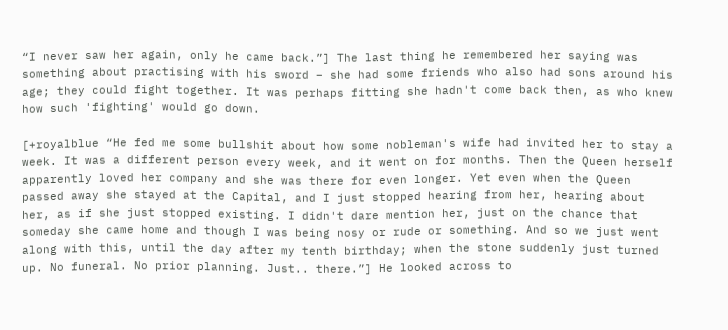“I never saw her again, only he came back.”] The last thing he remembered her saying was something about practising with his sword – she had some friends who also had sons around his age; they could fight together. It was perhaps fitting she hadn't come back then, as who knew how such 'fighting' would go down.

[+royalblue “He fed me some bullshit about how some nobleman's wife had invited her to stay a week. It was a different person every week, and it went on for months. Then the Queen herself apparently loved her company and she was there for even longer. Yet even when the Queen passed away she stayed at the Capital, and I just stopped hearing from her, hearing about her, as if she just stopped existing. I didn't dare mention her, just on the chance that someday she came home and though I was being nosy or rude or something. And so we just went along with this, until the day after my tenth birthday; when the stone suddenly just turned up. No funeral. No prior planning. Just.. there.”] He looked across to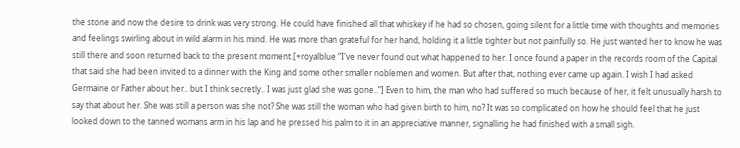the stone and now the desire to drink was very strong. He could have finished all that whiskey if he had so chosen, going silent for a little time with thoughts and memories and feelings swirling about in wild alarm in his mind. He was more than grateful for her hand, holding it a little tighter but not painfully so. He just wanted her to know he was still there and soon returned back to the present moment.[+royalblue “I've never found out what happened to her. I once found a paper in the records room of the Capital that said she had been invited to a dinner with the King and some other smaller noblemen and women. But after that, nothing ever came up again. I wish I had asked Germaine or Father about her.. but I think secretly.. I was just glad she was gone..”] Even to him, the man who had suffered so much because of her, it felt unusually harsh to say that about her. She was still a person was she not? She was still the woman who had given birth to him, no? It was so complicated on how he should feel that he just looked down to the tanned womans arm in his lap and he pressed his palm to it in an appreciative manner, signalling he had finished with a small sigh.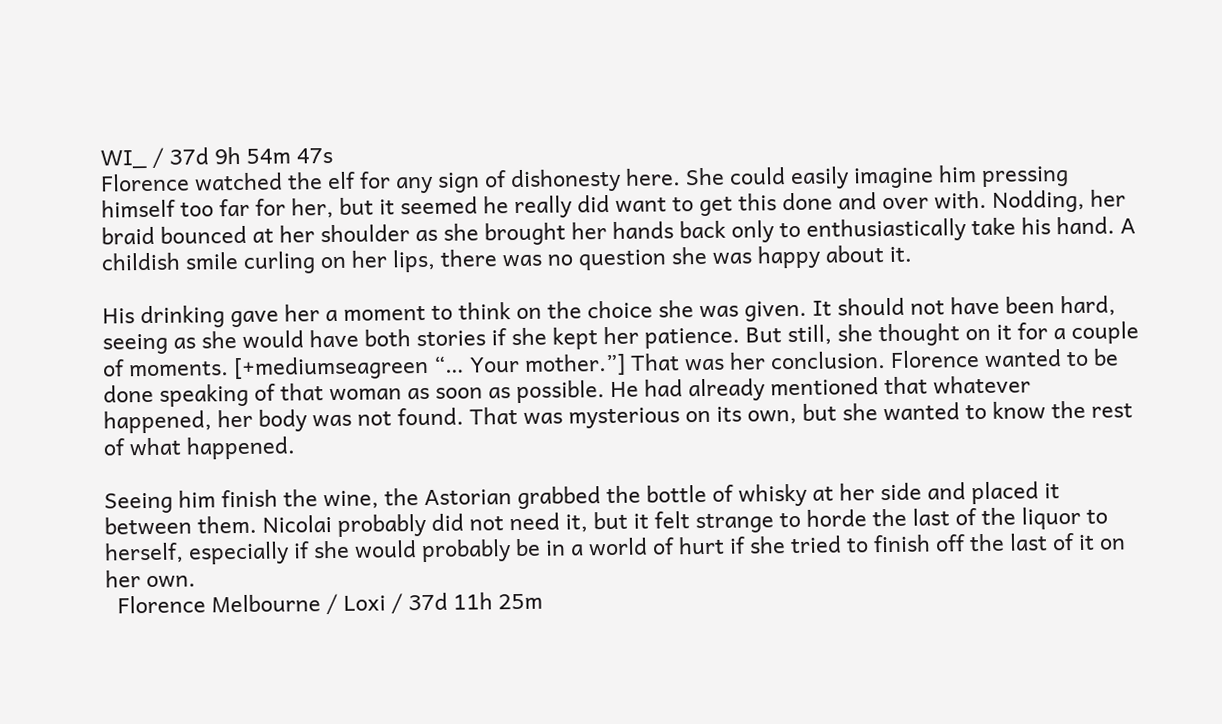WI_ / 37d 9h 54m 47s
Florence watched the elf for any sign of dishonesty here. She could easily imagine him pressing himself too far for her, but it seemed he really did want to get this done and over with. Nodding, her braid bounced at her shoulder as she brought her hands back only to enthusiastically take his hand. A childish smile curling on her lips, there was no question she was happy about it.

His drinking gave her a moment to think on the choice she was given. It should not have been hard, seeing as she would have both stories if she kept her patience. But still, she thought on it for a couple of moments. [+mediumseagreen “… Your mother.”] That was her conclusion. Florence wanted to be done speaking of that woman as soon as possible. He had already mentioned that whatever happened, her body was not found. That was mysterious on its own, but she wanted to know the rest of what happened.

Seeing him finish the wine, the Astorian grabbed the bottle of whisky at her side and placed it between them. Nicolai probably did not need it, but it felt strange to horde the last of the liquor to herself, especially if she would probably be in a world of hurt if she tried to finish off the last of it on her own.
  Florence Melbourne / Loxi / 37d 11h 25m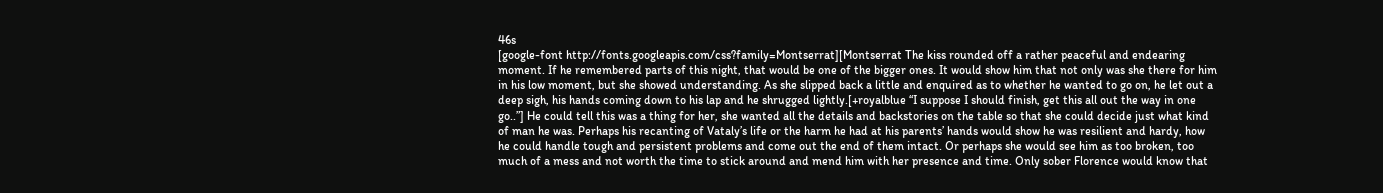46s
[google-font http://fonts.googleapis.com/css?family=Montserrat][Montserrat The kiss rounded off a rather peaceful and endearing moment. If he remembered parts of this night, that would be one of the bigger ones. It would show him that not only was she there for him in his low moment, but she showed understanding. As she slipped back a little and enquired as to whether he wanted to go on, he let out a deep sigh, his hands coming down to his lap and he shrugged lightly.[+royalblue “I suppose I should finish, get this all out the way in one go..”] He could tell this was a thing for her, she wanted all the details and backstories on the table so that she could decide just what kind of man he was. Perhaps his recanting of Vataly’s life or the harm he had at his parents’ hands would show he was resilient and hardy, how he could handle tough and persistent problems and come out the end of them intact. Or perhaps she would see him as too broken, too much of a mess and not worth the time to stick around and mend him with her presence and time. Only sober Florence would know that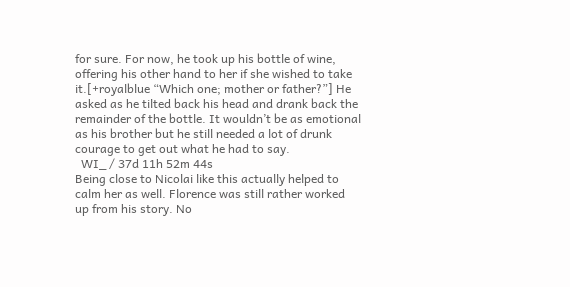for sure. For now, he took up his bottle of wine, offering his other hand to her if she wished to take it.[+royalblue “Which one; mother or father?”] He asked as he tilted back his head and drank back the remainder of the bottle. It wouldn’t be as emotional as his brother but he still needed a lot of drunk courage to get out what he had to say.
  WI_ / 37d 11h 52m 44s
Being close to Nicolai like this actually helped to calm her as well. Florence was still rather worked up from his story. No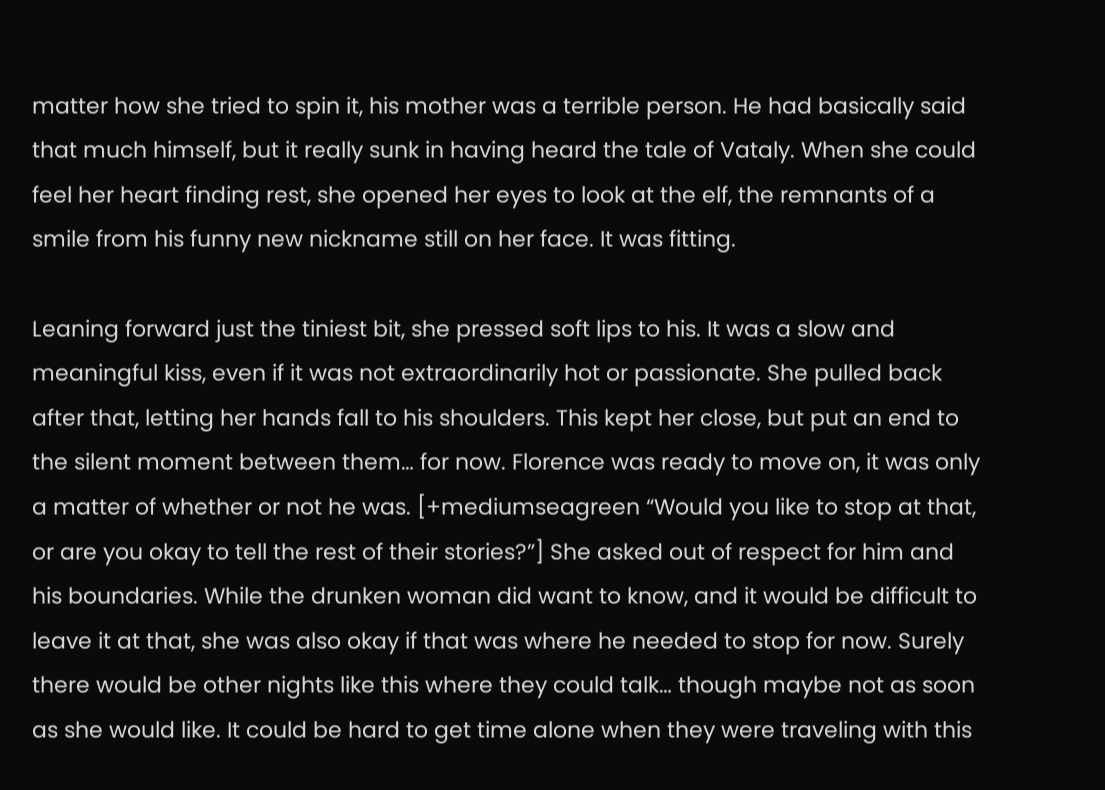matter how she tried to spin it, his mother was a terrible person. He had basically said that much himself, but it really sunk in having heard the tale of Vataly. When she could feel her heart finding rest, she opened her eyes to look at the elf, the remnants of a smile from his funny new nickname still on her face. It was fitting.

Leaning forward just the tiniest bit, she pressed soft lips to his. It was a slow and meaningful kiss, even if it was not extraordinarily hot or passionate. She pulled back after that, letting her hands fall to his shoulders. This kept her close, but put an end to the silent moment between them… for now. Florence was ready to move on, it was only a matter of whether or not he was. [+mediumseagreen “Would you like to stop at that, or are you okay to tell the rest of their stories?”] She asked out of respect for him and his boundaries. While the drunken woman did want to know, and it would be difficult to leave it at that, she was also okay if that was where he needed to stop for now. Surely there would be other nights like this where they could talk… though maybe not as soon as she would like. It could be hard to get time alone when they were traveling with this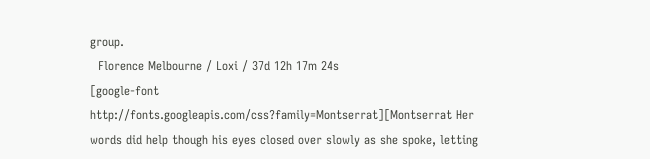group.
  Florence Melbourne / Loxi / 37d 12h 17m 24s
[google-font http://fonts.googleapis.com/css?family=Montserrat][Montserrat Her words did help though his eyes closed over slowly as she spoke, letting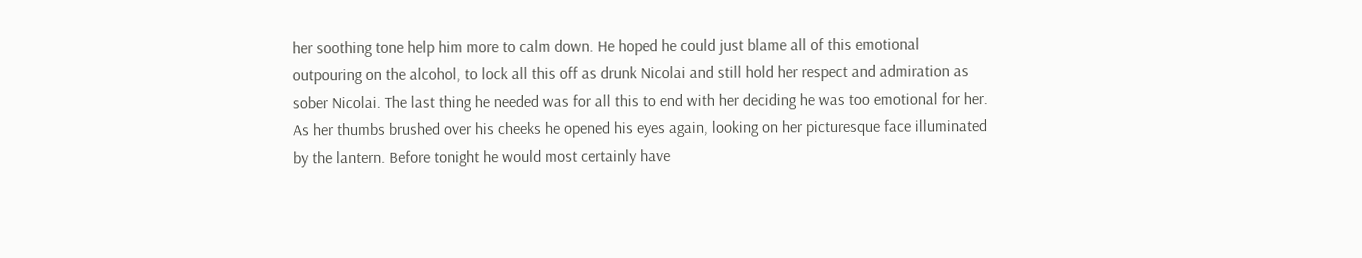her soothing tone help him more to calm down. He hoped he could just blame all of this emotional outpouring on the alcohol, to lock all this off as drunk Nicolai and still hold her respect and admiration as sober Nicolai. The last thing he needed was for all this to end with her deciding he was too emotional for her. As her thumbs brushed over his cheeks he opened his eyes again, looking on her picturesque face illuminated by the lantern. Before tonight he would most certainly have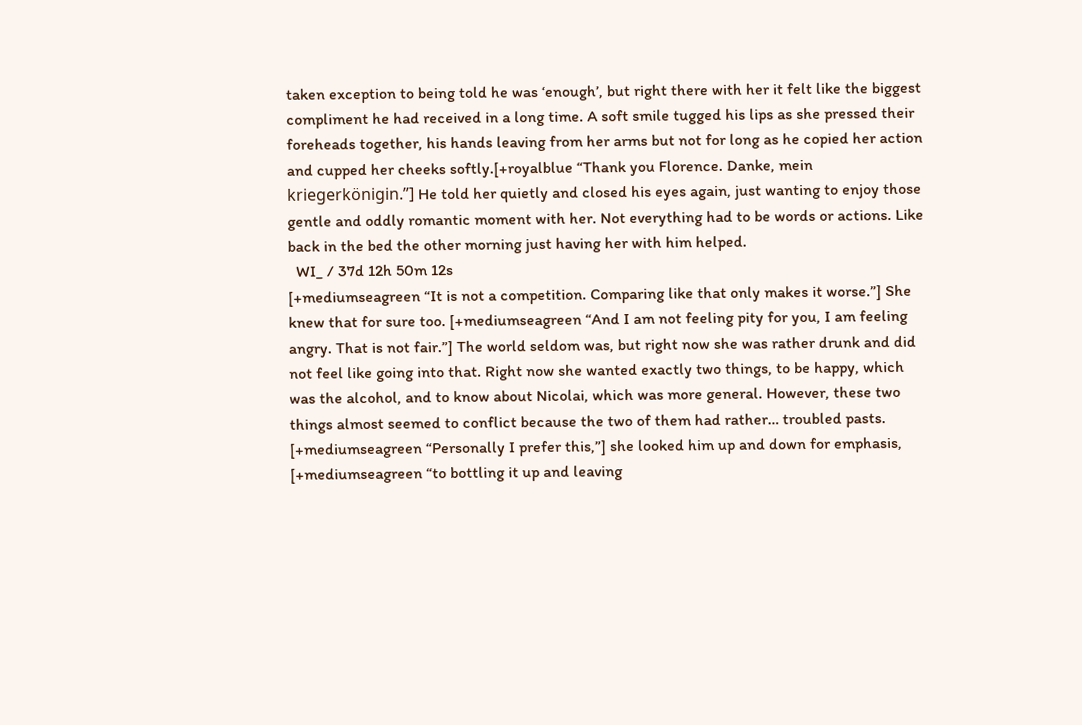taken exception to being told he was ‘enough’, but right there with her it felt like the biggest compliment he had received in a long time. A soft smile tugged his lips as she pressed their foreheads together, his hands leaving from her arms but not for long as he copied her action and cupped her cheeks softly.[+royalblue “Thank you Florence. Danke, mein kriegerkönigin.”] He told her quietly and closed his eyes again, just wanting to enjoy those gentle and oddly romantic moment with her. Not everything had to be words or actions. Like back in the bed the other morning just having her with him helped.
  WI_ / 37d 12h 50m 12s
[+mediumseagreen “It is not a competition. Comparing like that only makes it worse.”] She knew that for sure too. [+mediumseagreen “And I am not feeling pity for you, I am feeling angry. That is not fair.”] The world seldom was, but right now she was rather drunk and did not feel like going into that. Right now she wanted exactly two things, to be happy, which was the alcohol, and to know about Nicolai, which was more general. However, these two things almost seemed to conflict because the two of them had rather… troubled pasts. [+mediumseagreen “Personally I prefer this,”] she looked him up and down for emphasis, [+mediumseagreen “to bottling it up and leaving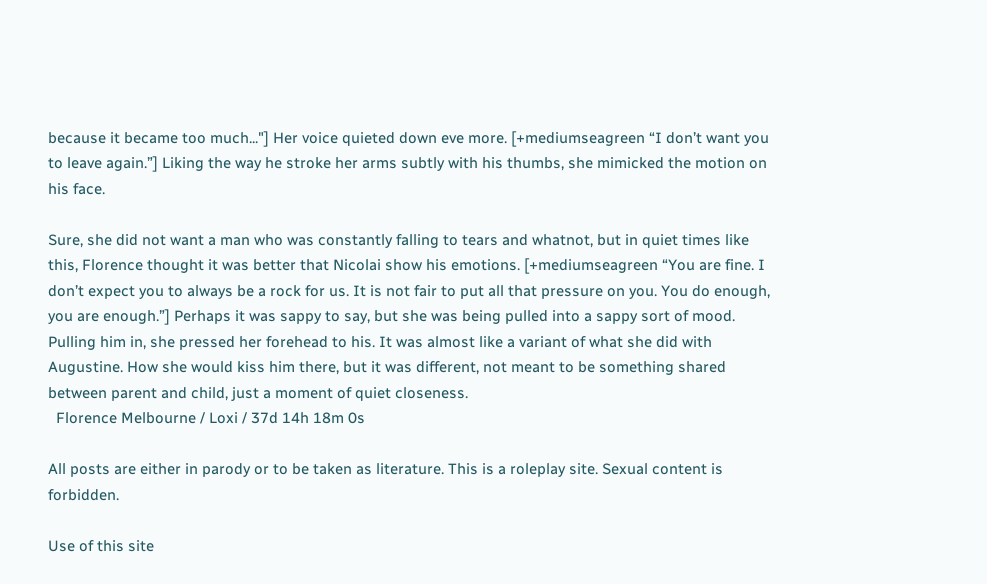because it became too much..."] Her voice quieted down eve more. [+mediumseagreen “I don’t want you to leave again.”] Liking the way he stroke her arms subtly with his thumbs, she mimicked the motion on his face.

Sure, she did not want a man who was constantly falling to tears and whatnot, but in quiet times like this, Florence thought it was better that Nicolai show his emotions. [+mediumseagreen “You are fine. I don’t expect you to always be a rock for us. It is not fair to put all that pressure on you. You do enough, you are enough.”] Perhaps it was sappy to say, but she was being pulled into a sappy sort of mood. Pulling him in, she pressed her forehead to his. It was almost like a variant of what she did with Augustine. How she would kiss him there, but it was different, not meant to be something shared between parent and child, just a moment of quiet closeness.
  Florence Melbourne / Loxi / 37d 14h 18m 0s

All posts are either in parody or to be taken as literature. This is a roleplay site. Sexual content is forbidden.

Use of this site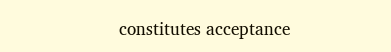constitutes acceptance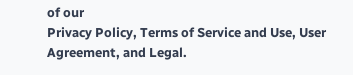of our
Privacy Policy, Terms of Service and Use, User Agreement, and Legal.